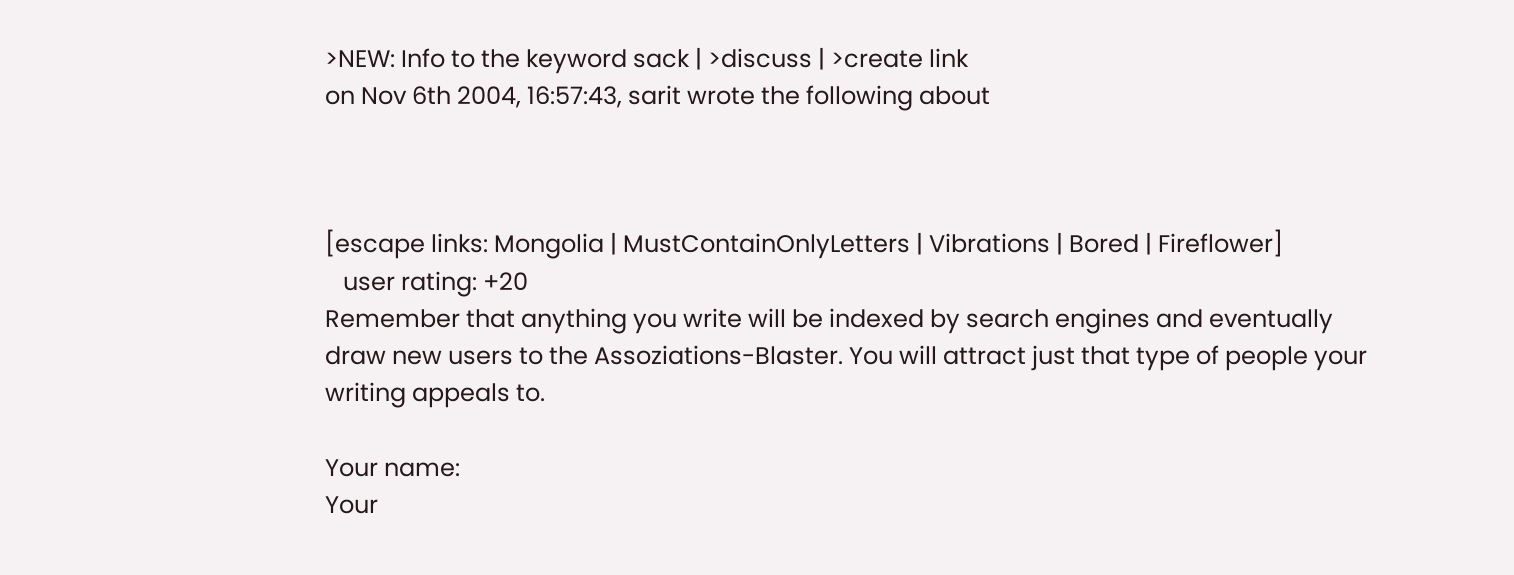>NEW: Info to the keyword sack | >discuss | >create link
on Nov 6th 2004, 16:57:43, sarit wrote the following about



[escape links: Mongolia | MustContainOnlyLetters | Vibrations | Bored | Fireflower]
   user rating: +20
Remember that anything you write will be indexed by search engines and eventually draw new users to the Assoziations-Blaster. You will attract just that type of people your writing appeals to.

Your name:
Your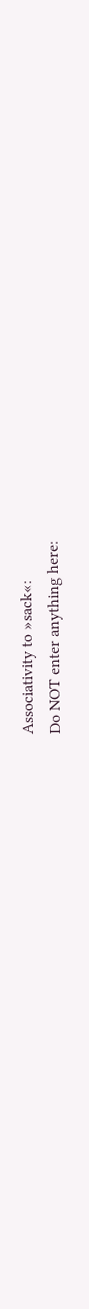Associativity to »sack«:
Do NOT enter anything here: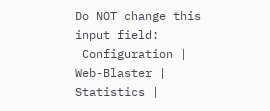Do NOT change this input field:
 Configuration | Web-Blaster | Statistics |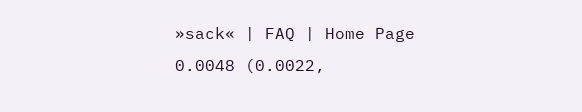»sack« | FAQ | Home Page
0.0048 (0.0022,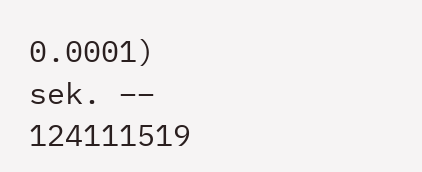0.0001) sek. –– 124111519